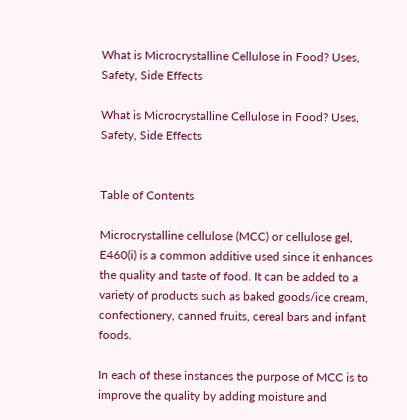What is Microcrystalline Cellulose in Food? Uses, Safety, Side Effects

What is Microcrystalline Cellulose in Food? Uses, Safety, Side Effects


Table of Contents

Microcrystalline cellulose (MCC) or cellulose gel, E460(i) is a common additive used since it enhances the quality and taste of food. It can be added to a variety of products such as baked goods/ice cream, confectionery, canned fruits, cereal bars and infant foods.

In each of these instances the purpose of MCC is to improve the quality by adding moisture and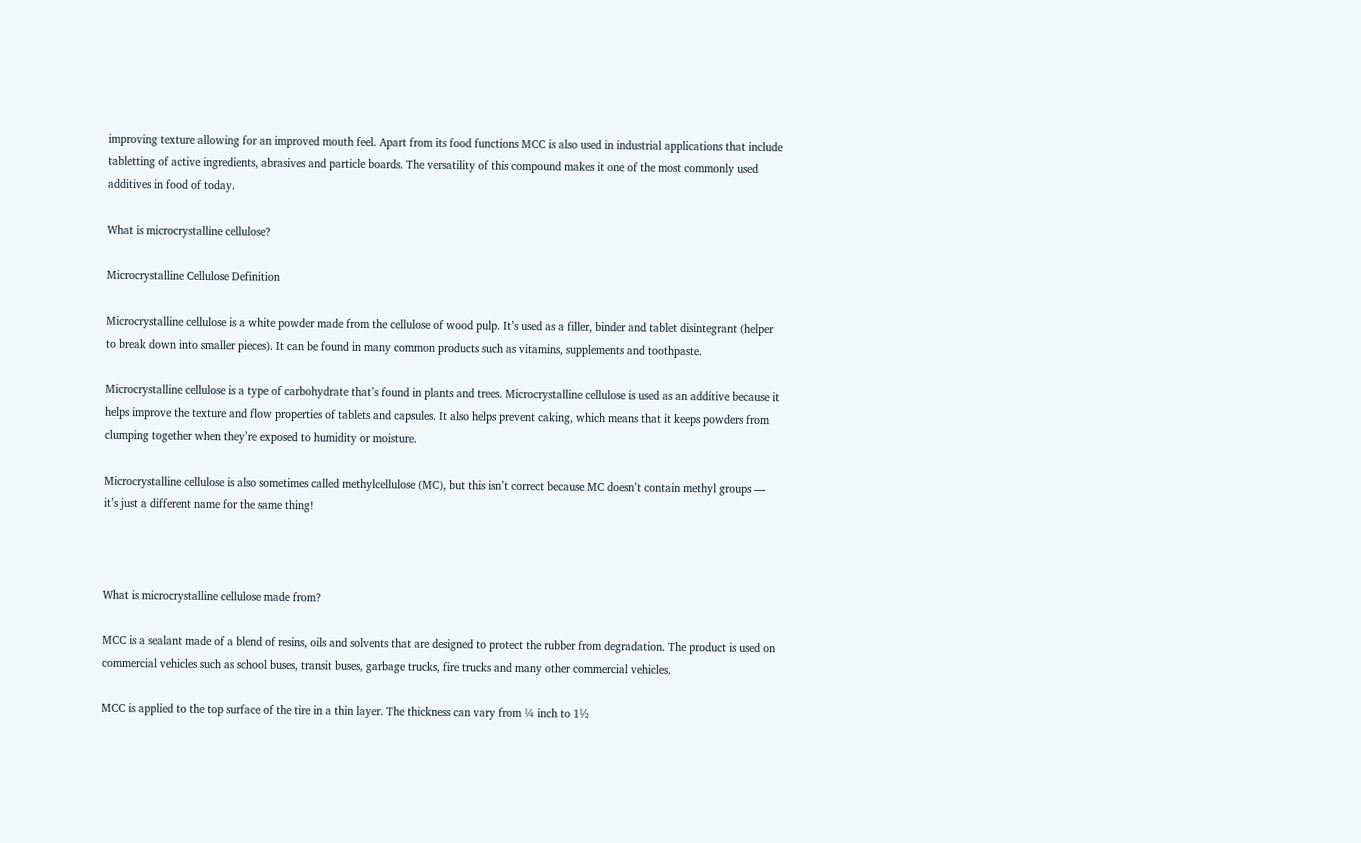improving texture allowing for an improved mouth feel. Apart from its food functions MCC is also used in industrial applications that include tabletting of active ingredients, abrasives and particle boards. The versatility of this compound makes it one of the most commonly used additives in food of today.

What is microcrystalline cellulose?

Microcrystalline Cellulose Definition

Microcrystalline cellulose is a white powder made from the cellulose of wood pulp. It’s used as a filler, binder and tablet disintegrant (helper to break down into smaller pieces). It can be found in many common products such as vitamins, supplements and toothpaste.

Microcrystalline cellulose is a type of carbohydrate that’s found in plants and trees. Microcrystalline cellulose is used as an additive because it helps improve the texture and flow properties of tablets and capsules. It also helps prevent caking, which means that it keeps powders from clumping together when they’re exposed to humidity or moisture.

Microcrystalline cellulose is also sometimes called methylcellulose (MC), but this isn’t correct because MC doesn’t contain methyl groups — it’s just a different name for the same thing!



What is microcrystalline cellulose made from?

MCC is a sealant made of a blend of resins, oils and solvents that are designed to protect the rubber from degradation. The product is used on commercial vehicles such as school buses, transit buses, garbage trucks, fire trucks and many other commercial vehicles.

MCC is applied to the top surface of the tire in a thin layer. The thickness can vary from ¼ inch to 1½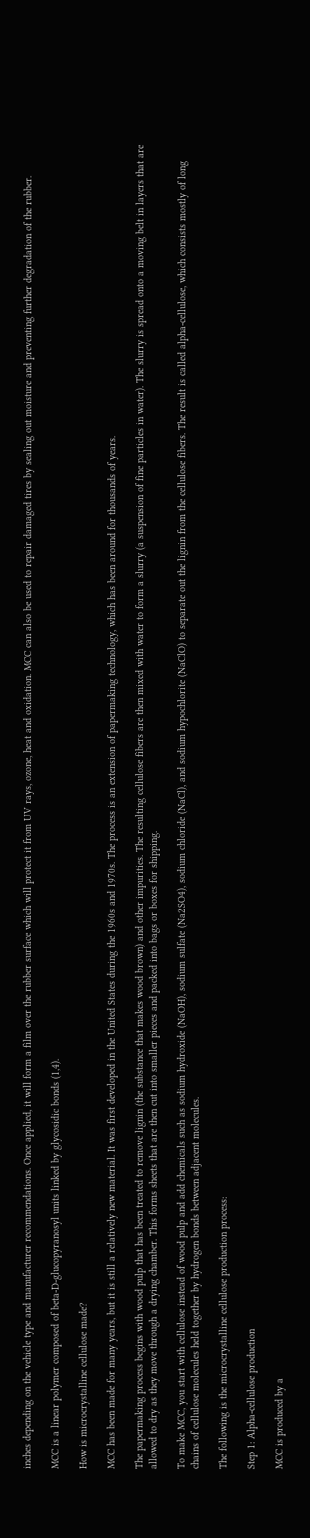inches depending on the vehicle type and manufacturer recommendations. Once applied, it will form a film over the rubber surface which will protect it from UV rays, ozone, heat and oxidation. MCC can also be used to repair damaged tires by sealing out moisture and preventing further degradation of the rubber.

MCC is a linear polymer composed of beta-D-glucopyranosyl units linked by glycosidic bonds (1,4).

How is microcrystalline cellulose made?

MCC has been made for many years, but it is still a relatively new material. It was first developed in the United States during the 1960s and 1970s. The process is an extension of papermaking technology, which has been around for thousands of years.

The papermaking process begins with wood pulp that has been treated to remove lignin (the substance that makes wood brown) and other impurities. The resulting cellulose fibers are then mixed with water to form a slurry (a suspension of fine particles in water). The slurry is spread onto a moving belt in layers that are allowed to dry as they move through a drying chamber. This forms sheets that are then cut into smaller pieces and packed into bags or boxes for shipping.

To make MCC, you start with cellulose instead of wood pulp and add chemicals such as sodium hydroxide (NaOH), sodium sulfate (Na2SO4), sodium chloride (NaCl), and sodium hypochlorite (NaClO) to separate out the lignin from the cellulose fibers. The result is called alpha-cellulose, which consists mostly of long chains of cellulose molecules held together by hydrogen bonds between adjacent molecules.

The following is the microcrystalline cellulose production process:

Step 1: Alpha-cellulose production

MCC is produced by a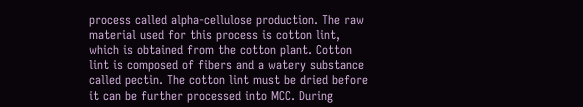process called alpha-cellulose production. The raw material used for this process is cotton lint, which is obtained from the cotton plant. Cotton lint is composed of fibers and a watery substance called pectin. The cotton lint must be dried before it can be further processed into MCC. During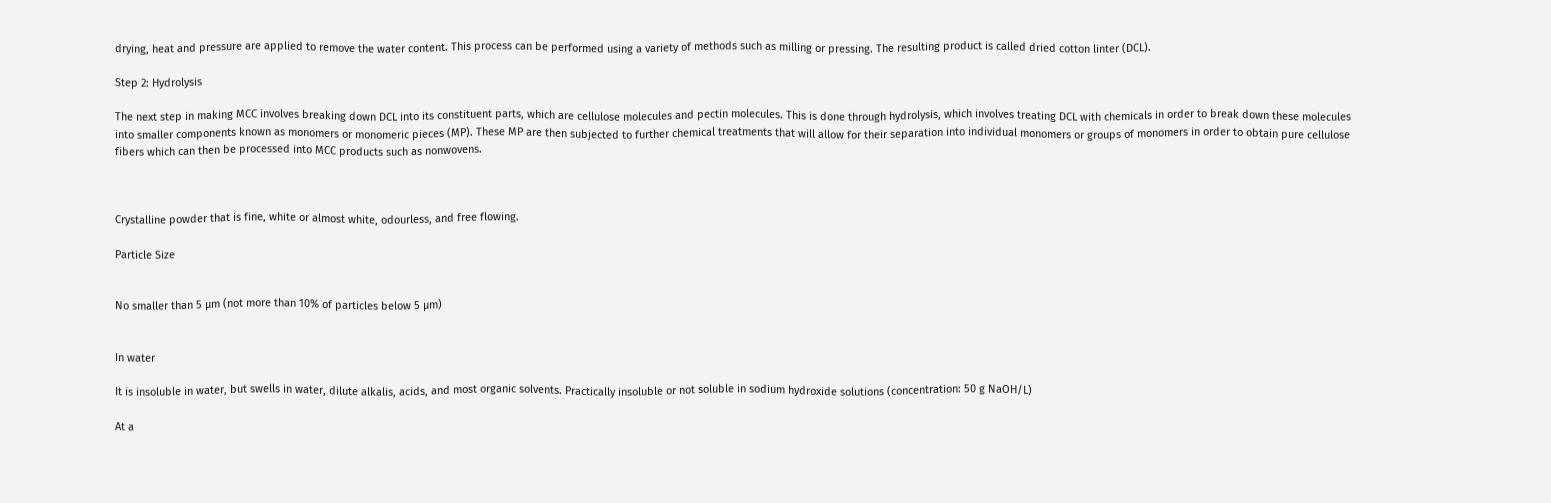drying, heat and pressure are applied to remove the water content. This process can be performed using a variety of methods such as milling or pressing. The resulting product is called dried cotton linter (DCL).

Step 2: Hydrolysis

The next step in making MCC involves breaking down DCL into its constituent parts, which are cellulose molecules and pectin molecules. This is done through hydrolysis, which involves treating DCL with chemicals in order to break down these molecules into smaller components known as monomers or monomeric pieces (MP). These MP are then subjected to further chemical treatments that will allow for their separation into individual monomers or groups of monomers in order to obtain pure cellulose fibers which can then be processed into MCC products such as nonwovens.



Crystalline powder that is fine, white or almost white, odourless, and free flowing.

Particle Size


No smaller than 5 μm (not more than 10% of particles below 5 μm)


In water

It is insoluble in water, but swells in water, dilute alkalis, acids, and most organic solvents. Practically insoluble or not soluble in sodium hydroxide solutions (concentration: 50 g NaOH/L)

At a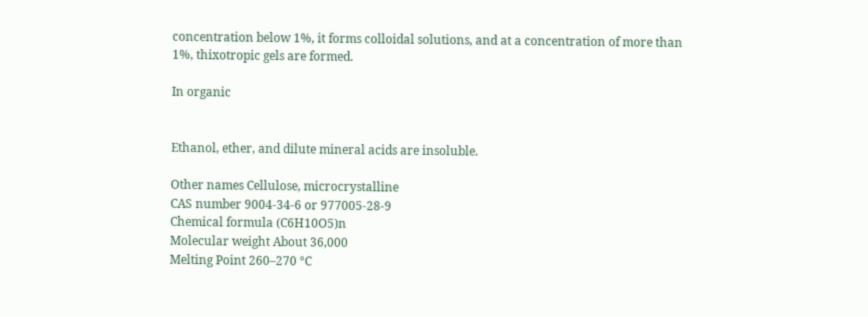concentration below 1%, it forms colloidal solutions, and at a concentration of more than 1%, thixotropic gels are formed.

In organic


Ethanol, ether, and dilute mineral acids are insoluble.

Other names Cellulose, microcrystalline
CAS number 9004-34-6 or 977005-28-9
Chemical formula (C6H10O5)n
Molecular weight About 36,000
Melting Point 260–270 °C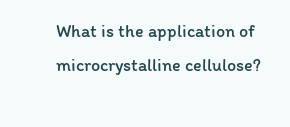What is the application of microcrystalline cellulose?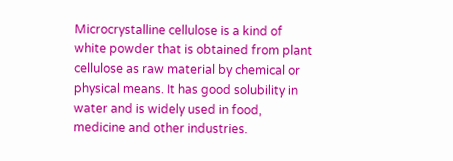Microcrystalline cellulose is a kind of white powder that is obtained from plant cellulose as raw material by chemical or physical means. It has good solubility in water and is widely used in food, medicine and other industries.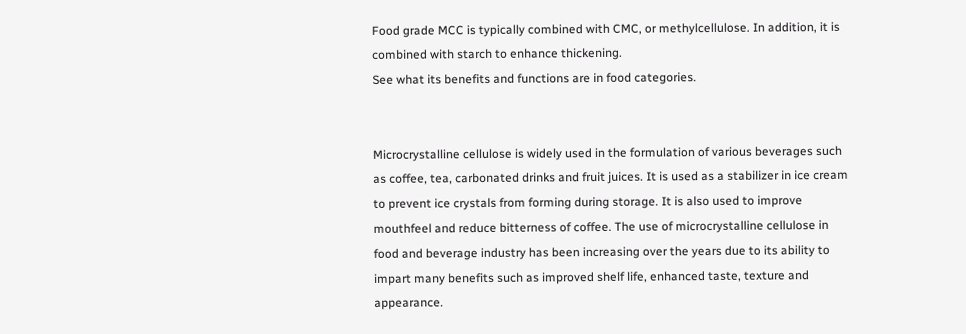Food grade MCC is typically combined with CMC, or methylcellulose. In addition, it is combined with starch to enhance thickening.
See what its benefits and functions are in food categories.


Microcrystalline cellulose is widely used in the formulation of various beverages such as coffee, tea, carbonated drinks and fruit juices. It is used as a stabilizer in ice cream to prevent ice crystals from forming during storage. It is also used to improve mouthfeel and reduce bitterness of coffee. The use of microcrystalline cellulose in food and beverage industry has been increasing over the years due to its ability to impart many benefits such as improved shelf life, enhanced taste, texture and appearance.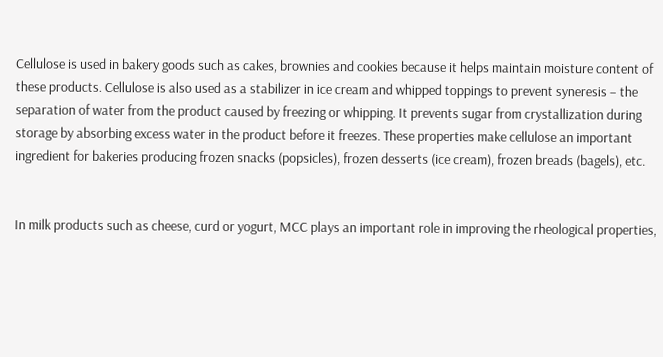Cellulose is used in bakery goods such as cakes, brownies and cookies because it helps maintain moisture content of these products. Cellulose is also used as a stabilizer in ice cream and whipped toppings to prevent syneresis – the separation of water from the product caused by freezing or whipping. It prevents sugar from crystallization during storage by absorbing excess water in the product before it freezes. These properties make cellulose an important ingredient for bakeries producing frozen snacks (popsicles), frozen desserts (ice cream), frozen breads (bagels), etc.


In milk products such as cheese, curd or yogurt, MCC plays an important role in improving the rheological properties,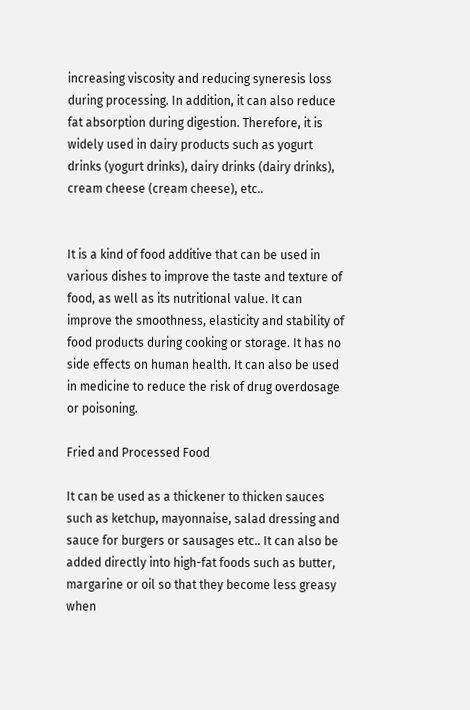increasing viscosity and reducing syneresis loss during processing. In addition, it can also reduce fat absorption during digestion. Therefore, it is widely used in dairy products such as yogurt drinks (yogurt drinks), dairy drinks (dairy drinks), cream cheese (cream cheese), etc..


It is a kind of food additive that can be used in various dishes to improve the taste and texture of food, as well as its nutritional value. It can improve the smoothness, elasticity and stability of food products during cooking or storage. It has no side effects on human health. It can also be used in medicine to reduce the risk of drug overdosage or poisoning.

Fried and Processed Food

It can be used as a thickener to thicken sauces such as ketchup, mayonnaise, salad dressing and sauce for burgers or sausages etc.. It can also be added directly into high-fat foods such as butter, margarine or oil so that they become less greasy when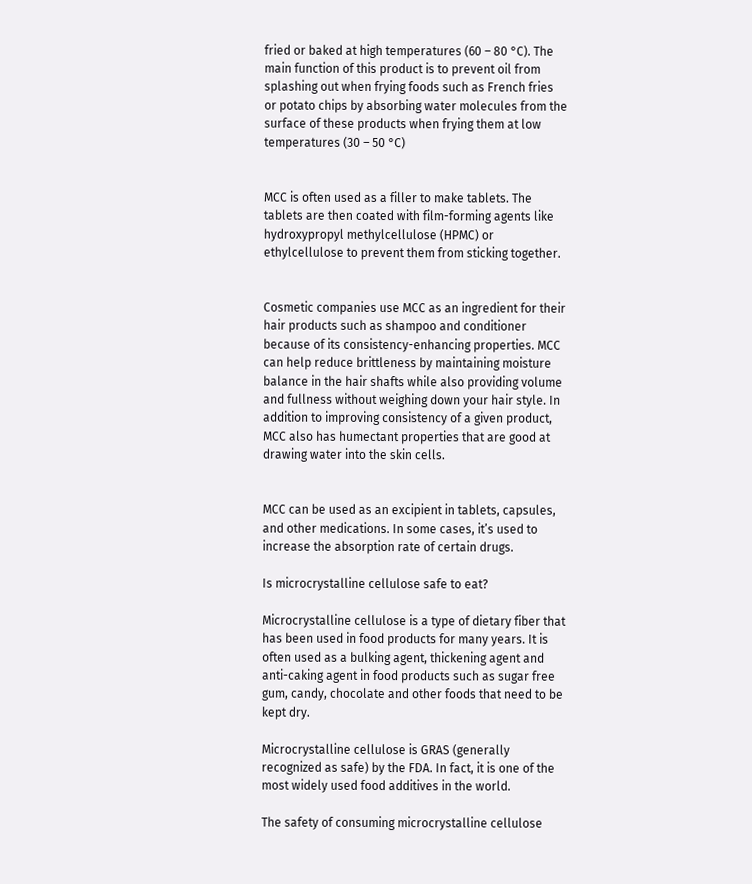fried or baked at high temperatures (60 – 80 °C). The main function of this product is to prevent oil from splashing out when frying foods such as French fries or potato chips by absorbing water molecules from the surface of these products when frying them at low temperatures (30 – 50 °C)


MCC is often used as a filler to make tablets. The tablets are then coated with film-forming agents like hydroxypropyl methylcellulose (HPMC) or ethylcellulose to prevent them from sticking together.


Cosmetic companies use MCC as an ingredient for their hair products such as shampoo and conditioner because of its consistency-enhancing properties. MCC can help reduce brittleness by maintaining moisture balance in the hair shafts while also providing volume and fullness without weighing down your hair style. In addition to improving consistency of a given product, MCC also has humectant properties that are good at drawing water into the skin cells.


MCC can be used as an excipient in tablets, capsules, and other medications. In some cases, it’s used to increase the absorption rate of certain drugs.

Is microcrystalline cellulose safe to eat?

Microcrystalline cellulose is a type of dietary fiber that has been used in food products for many years. It is often used as a bulking agent, thickening agent and anti-caking agent in food products such as sugar free gum, candy, chocolate and other foods that need to be kept dry.

Microcrystalline cellulose is GRAS (generally recognized as safe) by the FDA. In fact, it is one of the most widely used food additives in the world.

The safety of consuming microcrystalline cellulose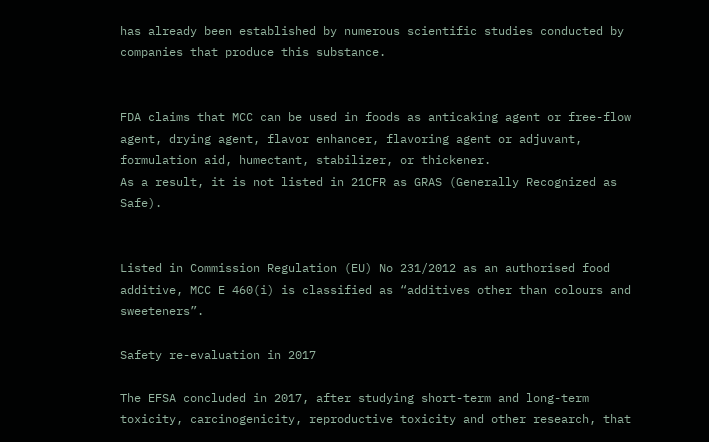has already been established by numerous scientific studies conducted by companies that produce this substance.


FDA claims that MCC can be used in foods as anticaking agent or free-flow agent, drying agent, flavor enhancer, flavoring agent or adjuvant, formulation aid, humectant, stabilizer, or thickener.
As a result, it is not listed in 21CFR as GRAS (Generally Recognized as Safe).


Listed in Commission Regulation (EU) No 231/2012 as an authorised food additive, MCC E 460(i) is classified as “additives other than colours and sweeteners”.

Safety re-evaluation in 2017

The EFSA concluded in 2017, after studying short-term and long-term toxicity, carcinogenicity, reproductive toxicity and other research, that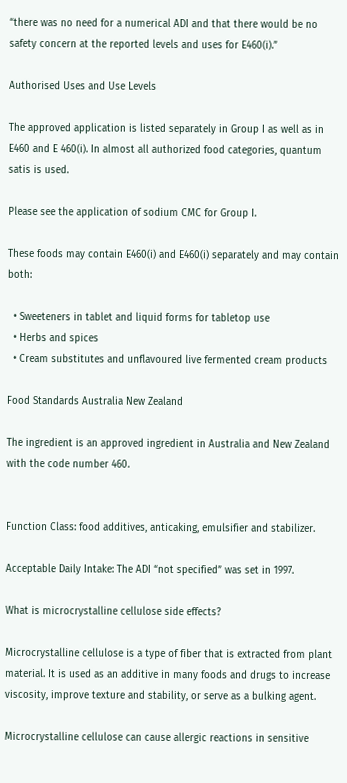“there was no need for a numerical ADI and that there would be no safety concern at the reported levels and uses for E460(i).”

Authorised Uses and Use Levels

The approved application is listed separately in Group I as well as in E460 and E 460(i). In almost all authorized food categories, quantum satis is used.

Please see the application of sodium CMC for Group I.

These foods may contain E460(i) and E460(i) separately and may contain both:

  • Sweeteners in tablet and liquid forms for tabletop use
  • Herbs and spices
  • Cream substitutes and unflavoured live fermented cream products

Food Standards Australia New Zealand

The ingredient is an approved ingredient in Australia and New Zealand with the code number 460.


Function Class: food additives, anticaking, emulsifier and stabilizer.

Acceptable Daily Intake: The ADI “not specified” was set in 1997.

What is microcrystalline cellulose side effects?

Microcrystalline cellulose is a type of fiber that is extracted from plant material. It is used as an additive in many foods and drugs to increase viscosity, improve texture and stability, or serve as a bulking agent.

Microcrystalline cellulose can cause allergic reactions in sensitive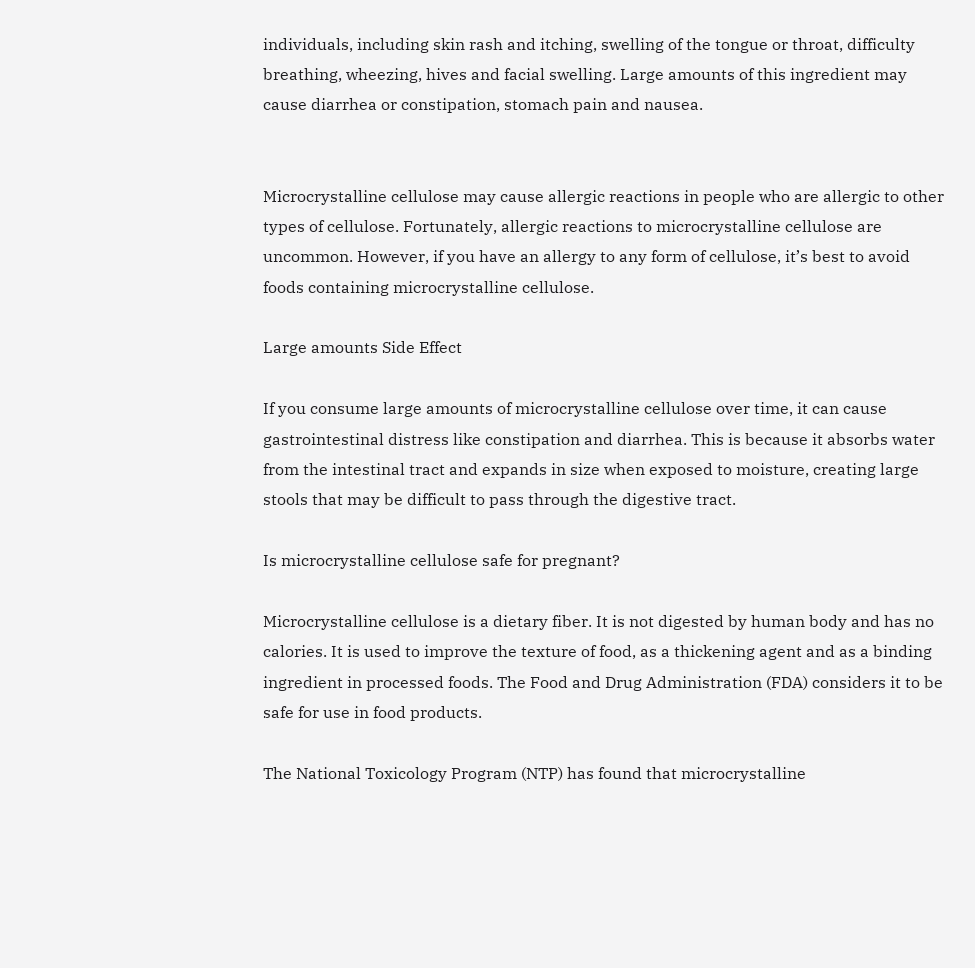individuals, including skin rash and itching, swelling of the tongue or throat, difficulty breathing, wheezing, hives and facial swelling. Large amounts of this ingredient may cause diarrhea or constipation, stomach pain and nausea.


Microcrystalline cellulose may cause allergic reactions in people who are allergic to other types of cellulose. Fortunately, allergic reactions to microcrystalline cellulose are uncommon. However, if you have an allergy to any form of cellulose, it’s best to avoid foods containing microcrystalline cellulose.

Large amounts Side Effect

If you consume large amounts of microcrystalline cellulose over time, it can cause gastrointestinal distress like constipation and diarrhea. This is because it absorbs water from the intestinal tract and expands in size when exposed to moisture, creating large stools that may be difficult to pass through the digestive tract.

Is microcrystalline cellulose safe for pregnant?

Microcrystalline cellulose is a dietary fiber. It is not digested by human body and has no calories. It is used to improve the texture of food, as a thickening agent and as a binding ingredient in processed foods. The Food and Drug Administration (FDA) considers it to be safe for use in food products.

The National Toxicology Program (NTP) has found that microcrystalline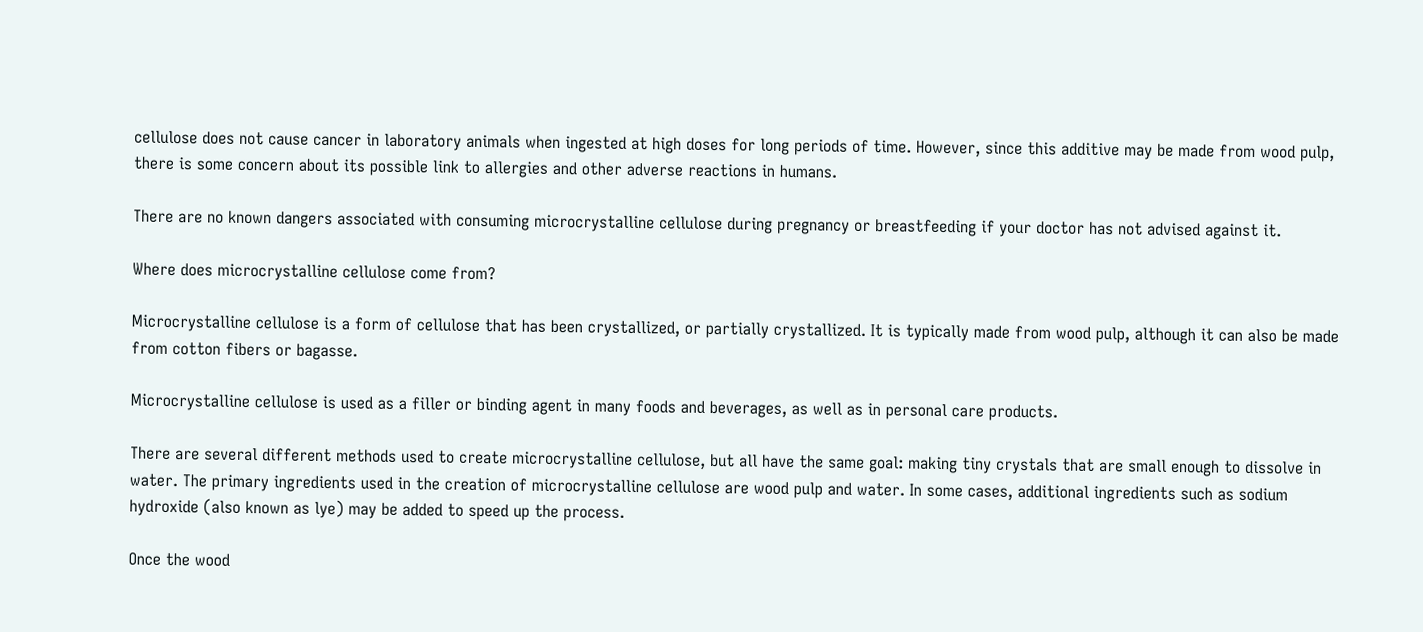cellulose does not cause cancer in laboratory animals when ingested at high doses for long periods of time. However, since this additive may be made from wood pulp, there is some concern about its possible link to allergies and other adverse reactions in humans.

There are no known dangers associated with consuming microcrystalline cellulose during pregnancy or breastfeeding if your doctor has not advised against it.

Where does microcrystalline cellulose come from?

Microcrystalline cellulose is a form of cellulose that has been crystallized, or partially crystallized. It is typically made from wood pulp, although it can also be made from cotton fibers or bagasse.

Microcrystalline cellulose is used as a filler or binding agent in many foods and beverages, as well as in personal care products.

There are several different methods used to create microcrystalline cellulose, but all have the same goal: making tiny crystals that are small enough to dissolve in water. The primary ingredients used in the creation of microcrystalline cellulose are wood pulp and water. In some cases, additional ingredients such as sodium hydroxide (also known as lye) may be added to speed up the process.

Once the wood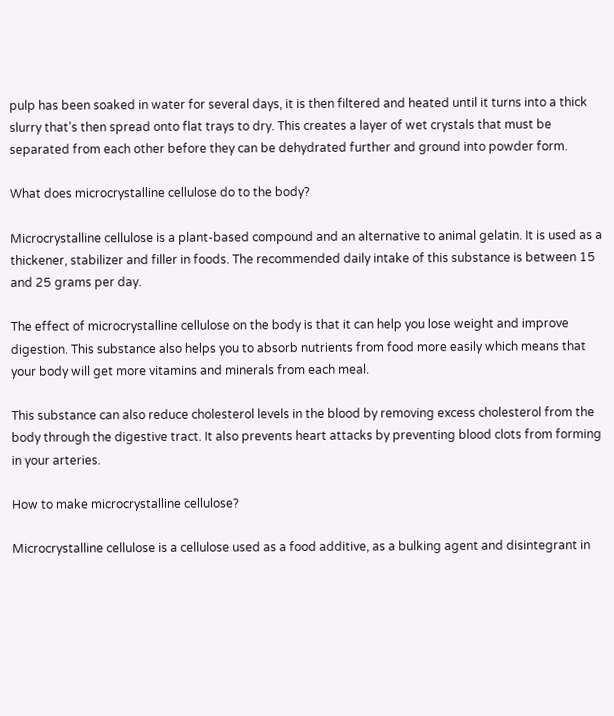pulp has been soaked in water for several days, it is then filtered and heated until it turns into a thick slurry that’s then spread onto flat trays to dry. This creates a layer of wet crystals that must be separated from each other before they can be dehydrated further and ground into powder form.

What does microcrystalline cellulose do to the body?

Microcrystalline cellulose is a plant-based compound and an alternative to animal gelatin. It is used as a thickener, stabilizer and filler in foods. The recommended daily intake of this substance is between 15 and 25 grams per day.

The effect of microcrystalline cellulose on the body is that it can help you lose weight and improve digestion. This substance also helps you to absorb nutrients from food more easily which means that your body will get more vitamins and minerals from each meal.

This substance can also reduce cholesterol levels in the blood by removing excess cholesterol from the body through the digestive tract. It also prevents heart attacks by preventing blood clots from forming in your arteries.

How to make microcrystalline cellulose?

Microcrystalline cellulose is a cellulose used as a food additive, as a bulking agent and disintegrant in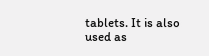tablets. It is also used as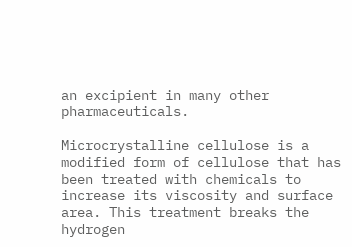an excipient in many other pharmaceuticals.

Microcrystalline cellulose is a modified form of cellulose that has been treated with chemicals to increase its viscosity and surface area. This treatment breaks the hydrogen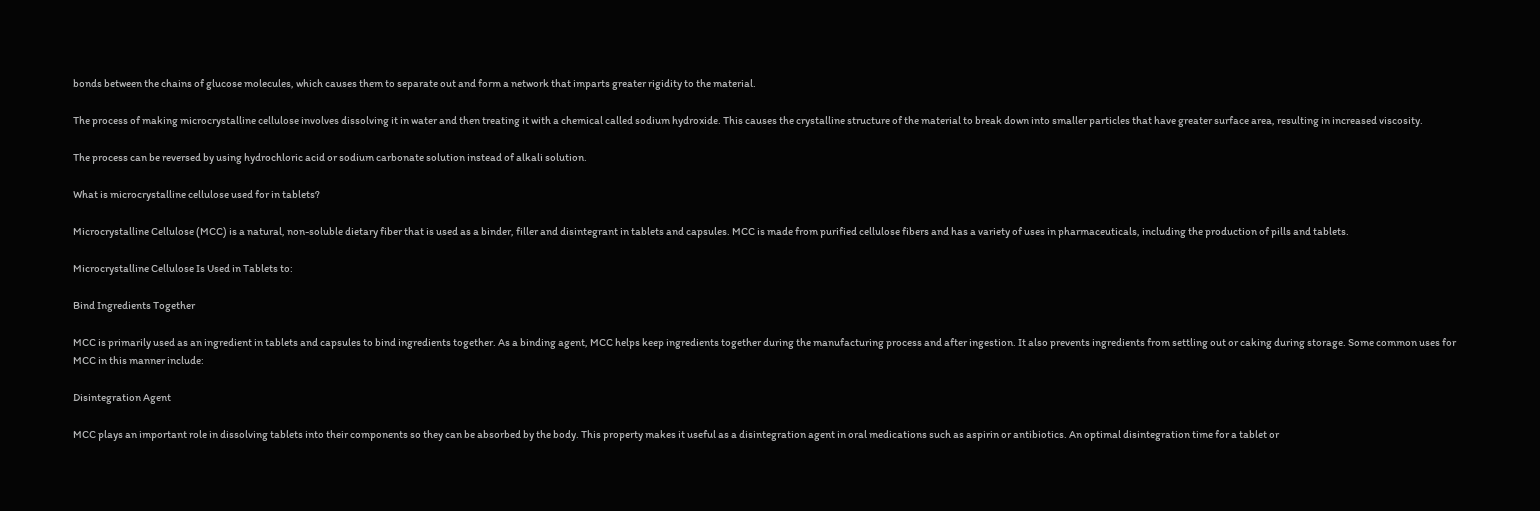bonds between the chains of glucose molecules, which causes them to separate out and form a network that imparts greater rigidity to the material.

The process of making microcrystalline cellulose involves dissolving it in water and then treating it with a chemical called sodium hydroxide. This causes the crystalline structure of the material to break down into smaller particles that have greater surface area, resulting in increased viscosity.

The process can be reversed by using hydrochloric acid or sodium carbonate solution instead of alkali solution.

What is microcrystalline cellulose used for in tablets?

Microcrystalline Cellulose (MCC) is a natural, non-soluble dietary fiber that is used as a binder, filler and disintegrant in tablets and capsules. MCC is made from purified cellulose fibers and has a variety of uses in pharmaceuticals, including the production of pills and tablets.

Microcrystalline Cellulose Is Used in Tablets to:

Bind Ingredients Together

MCC is primarily used as an ingredient in tablets and capsules to bind ingredients together. As a binding agent, MCC helps keep ingredients together during the manufacturing process and after ingestion. It also prevents ingredients from settling out or caking during storage. Some common uses for MCC in this manner include:

Disintegration Agent

MCC plays an important role in dissolving tablets into their components so they can be absorbed by the body. This property makes it useful as a disintegration agent in oral medications such as aspirin or antibiotics. An optimal disintegration time for a tablet or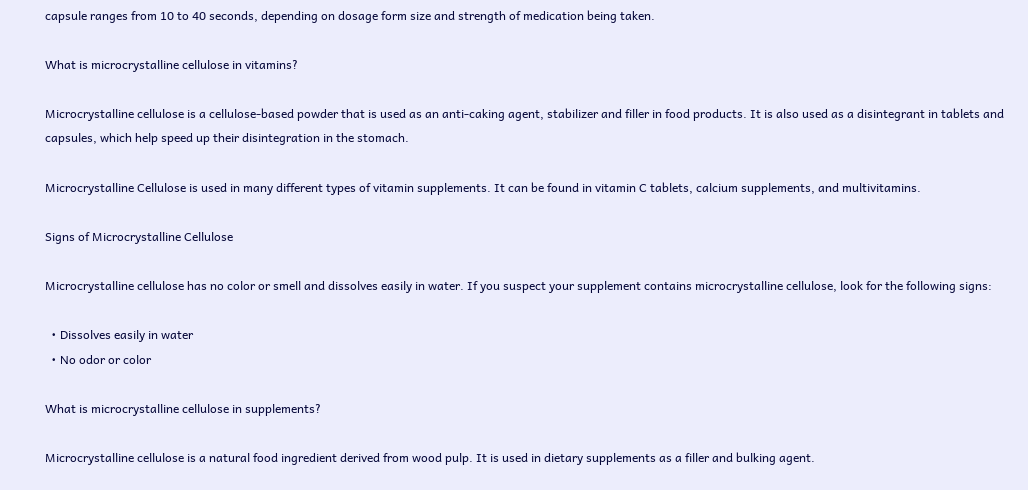capsule ranges from 10 to 40 seconds, depending on dosage form size and strength of medication being taken.

What is microcrystalline cellulose in vitamins?

Microcrystalline cellulose is a cellulose-based powder that is used as an anti-caking agent, stabilizer and filler in food products. It is also used as a disintegrant in tablets and capsules, which help speed up their disintegration in the stomach.

Microcrystalline Cellulose is used in many different types of vitamin supplements. It can be found in vitamin C tablets, calcium supplements, and multivitamins.

Signs of Microcrystalline Cellulose

Microcrystalline cellulose has no color or smell and dissolves easily in water. If you suspect your supplement contains microcrystalline cellulose, look for the following signs:

  • Dissolves easily in water
  • No odor or color

What is microcrystalline cellulose in supplements?

Microcrystalline cellulose is a natural food ingredient derived from wood pulp. It is used in dietary supplements as a filler and bulking agent.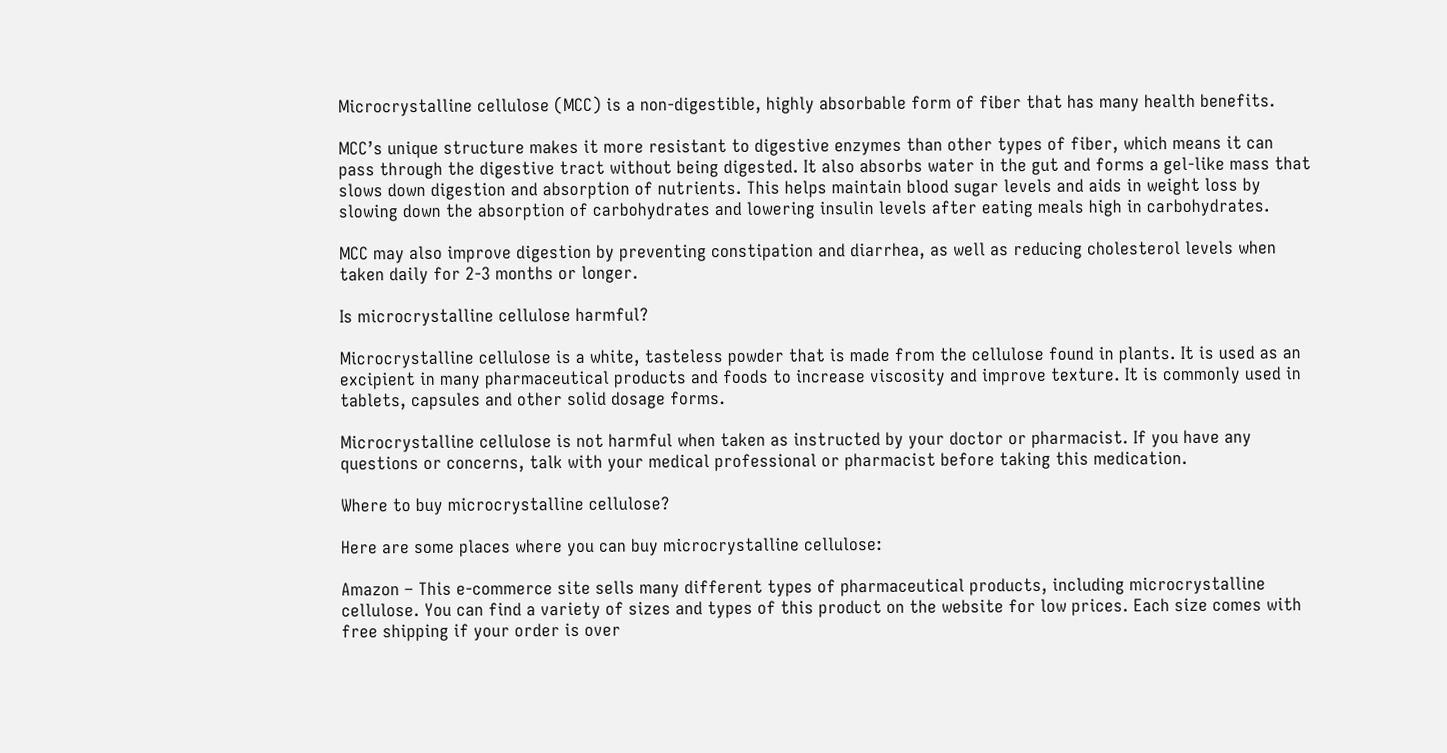Microcrystalline cellulose (MCC) is a non-digestible, highly absorbable form of fiber that has many health benefits.

MCC’s unique structure makes it more resistant to digestive enzymes than other types of fiber, which means it can pass through the digestive tract without being digested. It also absorbs water in the gut and forms a gel-like mass that slows down digestion and absorption of nutrients. This helps maintain blood sugar levels and aids in weight loss by slowing down the absorption of carbohydrates and lowering insulin levels after eating meals high in carbohydrates.

MCC may also improve digestion by preventing constipation and diarrhea, as well as reducing cholesterol levels when taken daily for 2-3 months or longer.

Is microcrystalline cellulose harmful?

Microcrystalline cellulose is a white, tasteless powder that is made from the cellulose found in plants. It is used as an excipient in many pharmaceutical products and foods to increase viscosity and improve texture. It is commonly used in tablets, capsules and other solid dosage forms.

Microcrystalline cellulose is not harmful when taken as instructed by your doctor or pharmacist. If you have any questions or concerns, talk with your medical professional or pharmacist before taking this medication.

Where to buy microcrystalline cellulose?

Here are some places where you can buy microcrystalline cellulose:

Amazon – This e-commerce site sells many different types of pharmaceutical products, including microcrystalline cellulose. You can find a variety of sizes and types of this product on the website for low prices. Each size comes with free shipping if your order is over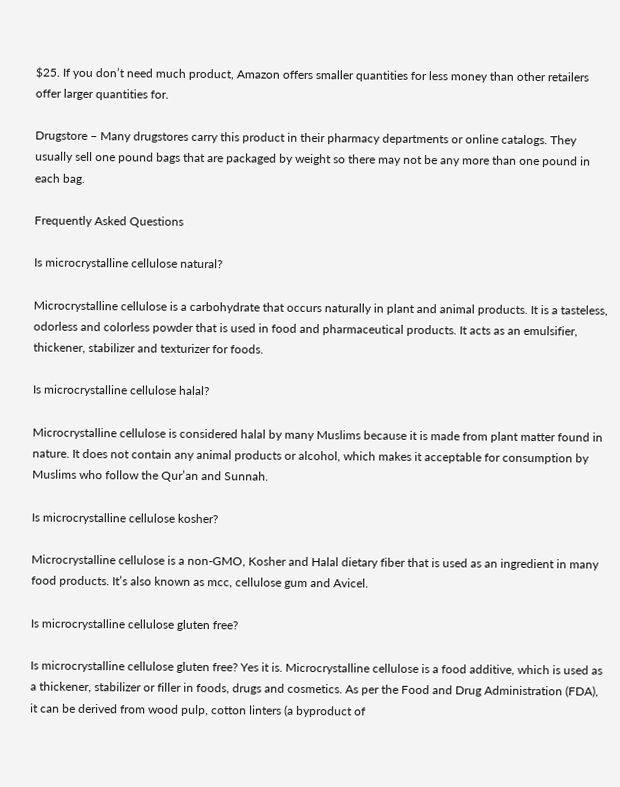$25. If you don’t need much product, Amazon offers smaller quantities for less money than other retailers offer larger quantities for.

Drugstore – Many drugstores carry this product in their pharmacy departments or online catalogs. They usually sell one pound bags that are packaged by weight so there may not be any more than one pound in each bag.

Frequently Asked Questions

Is microcrystalline cellulose natural?

Microcrystalline cellulose is a carbohydrate that occurs naturally in plant and animal products. It is a tasteless, odorless and colorless powder that is used in food and pharmaceutical products. It acts as an emulsifier, thickener, stabilizer and texturizer for foods.

Is microcrystalline cellulose halal?

Microcrystalline cellulose is considered halal by many Muslims because it is made from plant matter found in nature. It does not contain any animal products or alcohol, which makes it acceptable for consumption by Muslims who follow the Qur’an and Sunnah.

Is microcrystalline cellulose kosher?

Microcrystalline cellulose is a non-GMO, Kosher and Halal dietary fiber that is used as an ingredient in many food products. It’s also known as mcc, cellulose gum and Avicel.

Is microcrystalline cellulose gluten free?

Is microcrystalline cellulose gluten free? Yes it is. Microcrystalline cellulose is a food additive, which is used as a thickener, stabilizer or filler in foods, drugs and cosmetics. As per the Food and Drug Administration (FDA), it can be derived from wood pulp, cotton linters (a byproduct of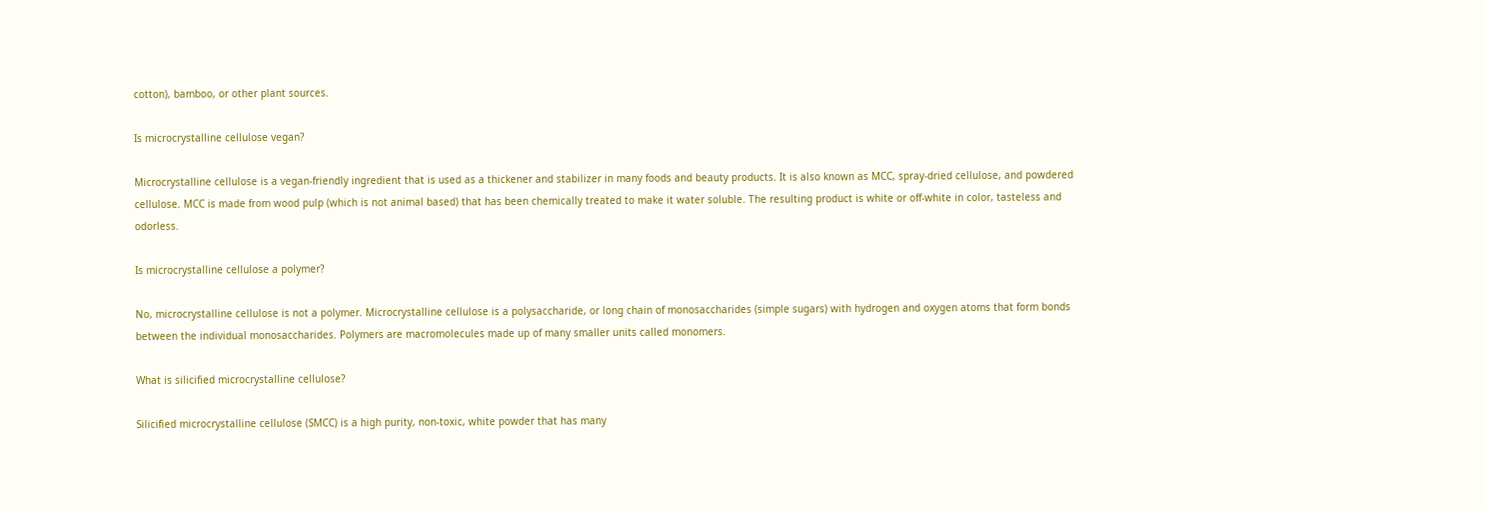cotton), bamboo, or other plant sources.

Is microcrystalline cellulose vegan?

Microcrystalline cellulose is a vegan-friendly ingredient that is used as a thickener and stabilizer in many foods and beauty products. It is also known as MCC, spray-dried cellulose, and powdered cellulose. MCC is made from wood pulp (which is not animal based) that has been chemically treated to make it water soluble. The resulting product is white or off-white in color, tasteless and odorless.

Is microcrystalline cellulose a polymer?

No, microcrystalline cellulose is not a polymer. Microcrystalline cellulose is a polysaccharide, or long chain of monosaccharides (simple sugars) with hydrogen and oxygen atoms that form bonds between the individual monosaccharides. Polymers are macromolecules made up of many smaller units called monomers.

What is silicified microcrystalline cellulose?

Silicified microcrystalline cellulose (SMCC) is a high purity, non-toxic, white powder that has many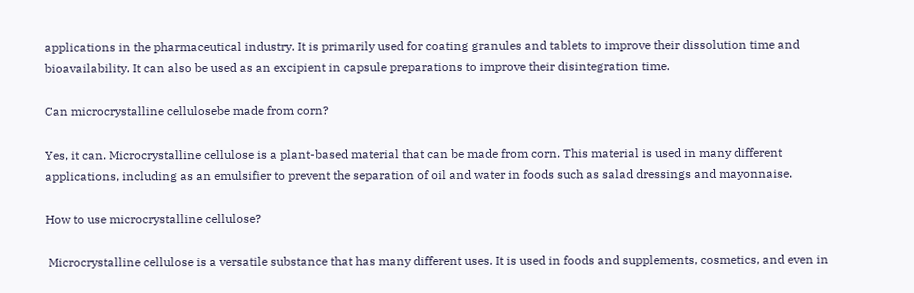applications in the pharmaceutical industry. It is primarily used for coating granules and tablets to improve their dissolution time and bioavailability. It can also be used as an excipient in capsule preparations to improve their disintegration time.

Can microcrystalline cellulosebe made from corn?

Yes, it can. Microcrystalline cellulose is a plant-based material that can be made from corn. This material is used in many different applications, including as an emulsifier to prevent the separation of oil and water in foods such as salad dressings and mayonnaise.

How to use microcrystalline cellulose?

 Microcrystalline cellulose is a versatile substance that has many different uses. It is used in foods and supplements, cosmetics, and even in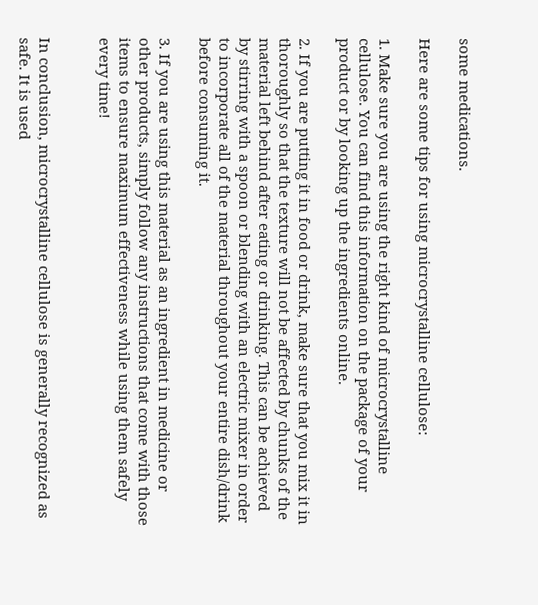some medications.

Here are some tips for using microcrystalline cellulose:

1. Make sure you are using the right kind of microcrystalline cellulose. You can find this information on the package of your product or by looking up the ingredients online.

2. If you are putting it in food or drink, make sure that you mix it in thoroughly so that the texture will not be affected by chunks of the material left behind after eating or drinking. This can be achieved by stirring with a spoon or blending with an electric mixer in order to incorporate all of the material throughout your entire dish/drink before consuming it.

3. If you are using this material as an ingredient in medicine or other products, simply follow any instructions that come with those items to ensure maximum effectiveness while using them safely every time!


In conclusion, microcrystalline cellulose is generally recognized as safe. It is used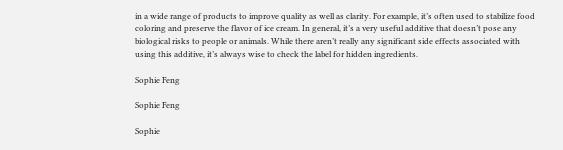in a wide range of products to improve quality as well as clarity. For example, it’s often used to stabilize food coloring and preserve the flavor of ice cream. In general, it’s a very useful additive that doesn’t pose any biological risks to people or animals. While there aren’t really any significant side effects associated with using this additive, it’s always wise to check the label for hidden ingredients.

Sophie Feng

Sophie Feng

Sophie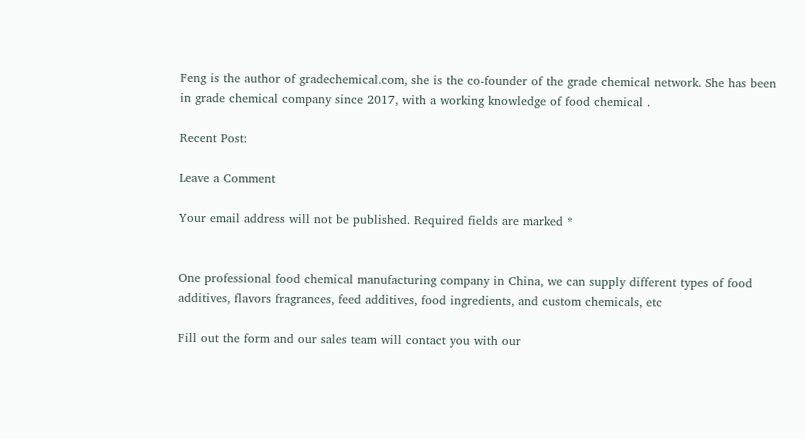Feng is the author of gradechemical.com, she is the co-founder of the grade chemical network. She has been in grade chemical company since 2017, with a working knowledge of food chemical .

Recent Post:

Leave a Comment

Your email address will not be published. Required fields are marked *


One professional food chemical manufacturing company in China, we can supply different types of food additives, flavors fragrances, feed additives, food ingredients, and custom chemicals, etc

Fill out the form and our sales team will contact you with our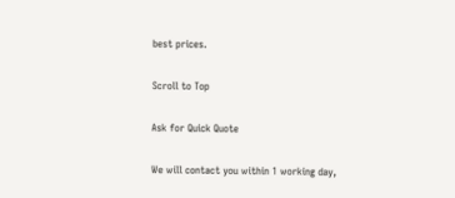best prices.

Scroll to Top

Ask for Quick Quote

We will contact you within 1 working day,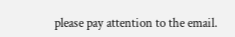please pay attention to the email.